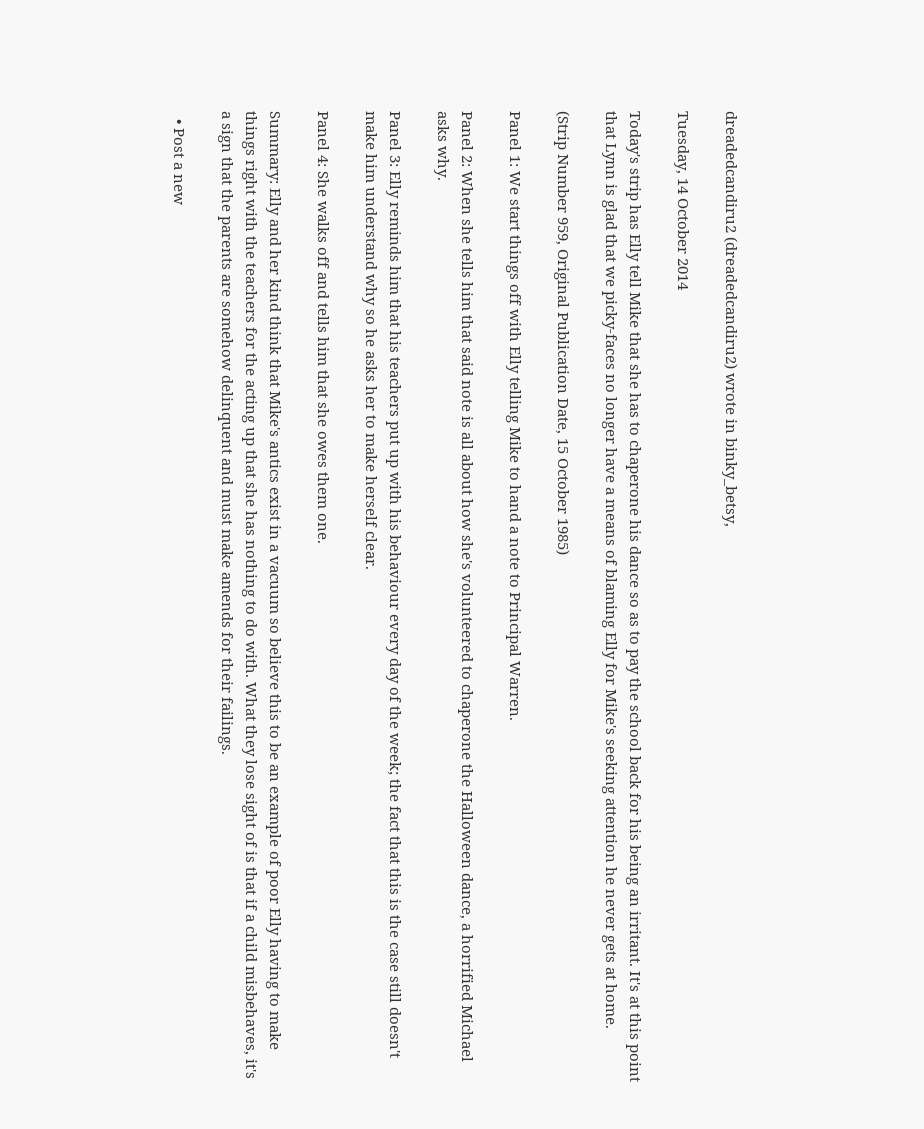dreadedcandiru2 (dreadedcandiru2) wrote in binky_betsy,

Tuesday, 14 October 2014

Today's strip has Elly tell Mike that she has to chaperone his dance so as to pay the school back for his being an irritant. It's at this point that Lynn is glad that we picky-faces no longer have a means of blaming Elly for Mike's seeking attention he never gets at home.

(Strip Number 959, Original Publication Date, 15 October 1985)

Panel 1: We start things off with Elly telling Mike to hand a note to Principal Warren.

Panel 2: When she tells him that said note is all about how she's volunteered to chaperone the Halloween dance, a horrified Michael asks why.

Panel 3: Elly reminds him that his teachers put up with his behaviour every day of the week; the fact that this is the case still doesn't make him understand why so he asks her to make herself clear.

Panel 4: She walks off and tells him that she owes them one.

Summary: Elly and her kind think that Mike's antics exist in a vacuum so believe this to be an example of poor Elly having to make things right with the teachers for the acting up that she has nothing to do with. What they lose sight of is that if a child misbehaves, it's a sign that the parents are somehow delinquent and must make amends for their failings.

  • Post a new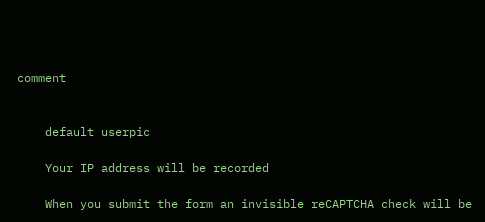comment


    default userpic

    Your IP address will be recorded

    When you submit the form an invisible reCAPTCHA check will be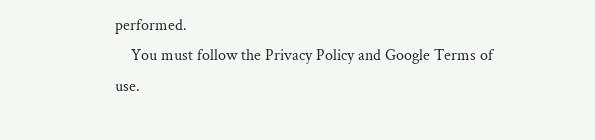performed.
    You must follow the Privacy Policy and Google Terms of use.